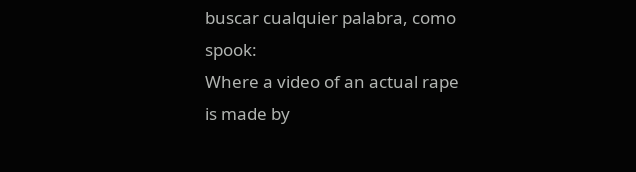buscar cualquier palabra, como spook:
Where a video of an actual rape is made by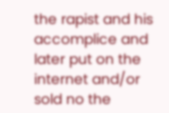the rapist and his accomplice and later put on the internet and/or sold no the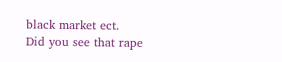black market ect.
Did you see that rape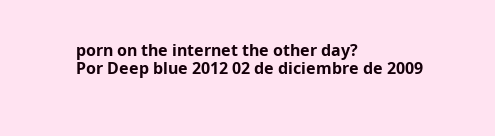porn on the internet the other day?
Por Deep blue 2012 02 de diciembre de 2009